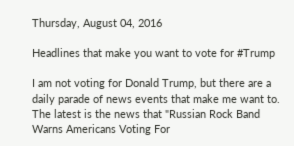Thursday, August 04, 2016

Headlines that make you want to vote for #Trump

I am not voting for Donald Trump, but there are a daily parade of news events that make me want to. The latest is the news that "Russian Rock Band Warns Americans Voting For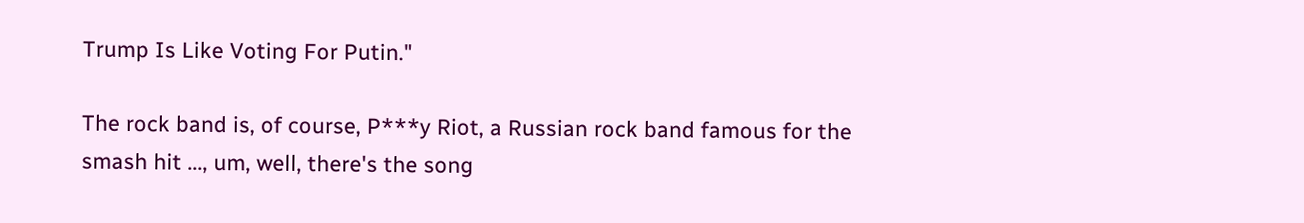Trump Is Like Voting For Putin."

The rock band is, of course, P***y Riot, a Russian rock band famous for the smash hit ..., um, well, there's the song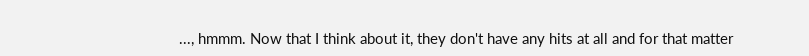..., hmmm. Now that I think about it, they don't have any hits at all and for that matter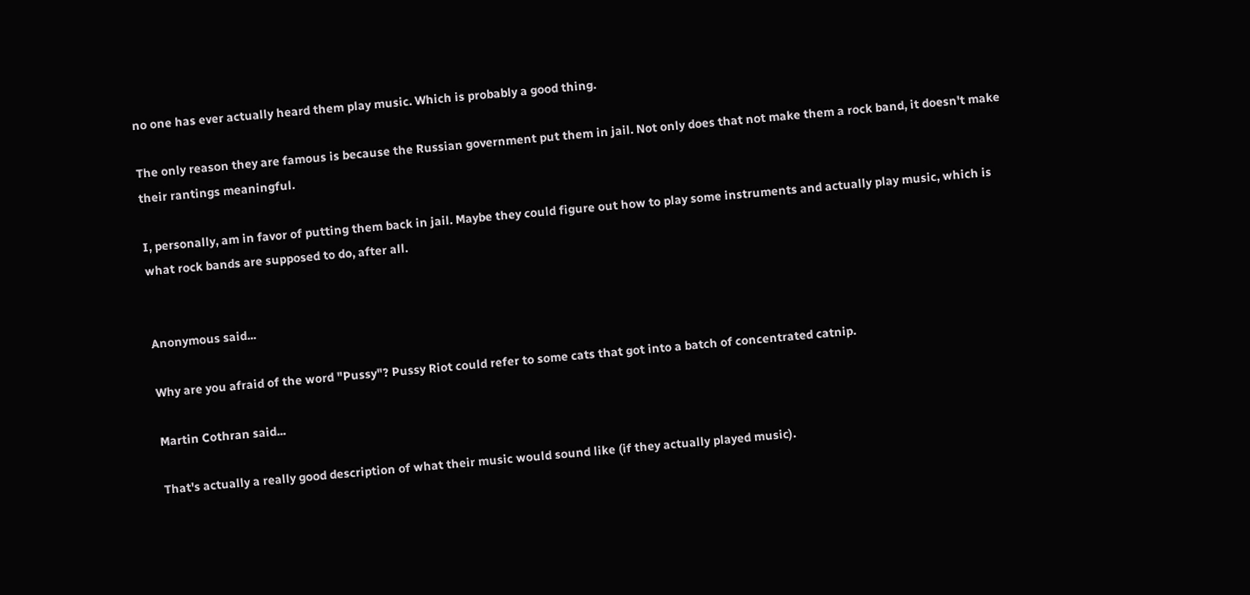no one has ever actually heard them play music. Which is probably a good thing.

The only reason they are famous is because the Russian government put them in jail. Not only does that not make them a rock band, it doesn't make their rantings meaningful.

I, personally, am in favor of putting them back in jail. Maybe they could figure out how to play some instruments and actually play music, which is what rock bands are supposed to do, after all.


Anonymous said...

Why are you afraid of the word "Pussy"? Pussy Riot could refer to some cats that got into a batch of concentrated catnip.

Martin Cothran said...

That's actually a really good description of what their music would sound like (if they actually played music).